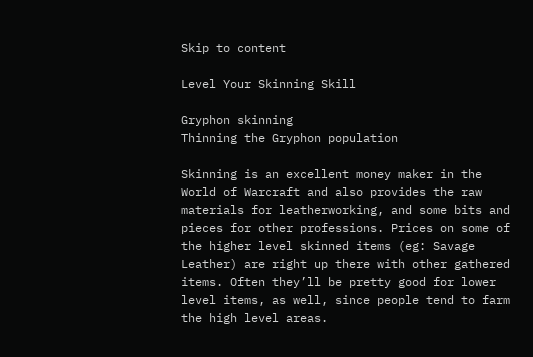Skip to content

Level Your Skinning Skill

Gryphon skinning
Thinning the Gryphon population

Skinning is an excellent money maker in the World of Warcraft and also provides the raw materials for leatherworking, and some bits and pieces for other professions. Prices on some of the higher level skinned items (eg: Savage Leather) are right up there with other gathered items. Often they’ll be pretty good for lower level items, as well, since people tend to farm the high level areas.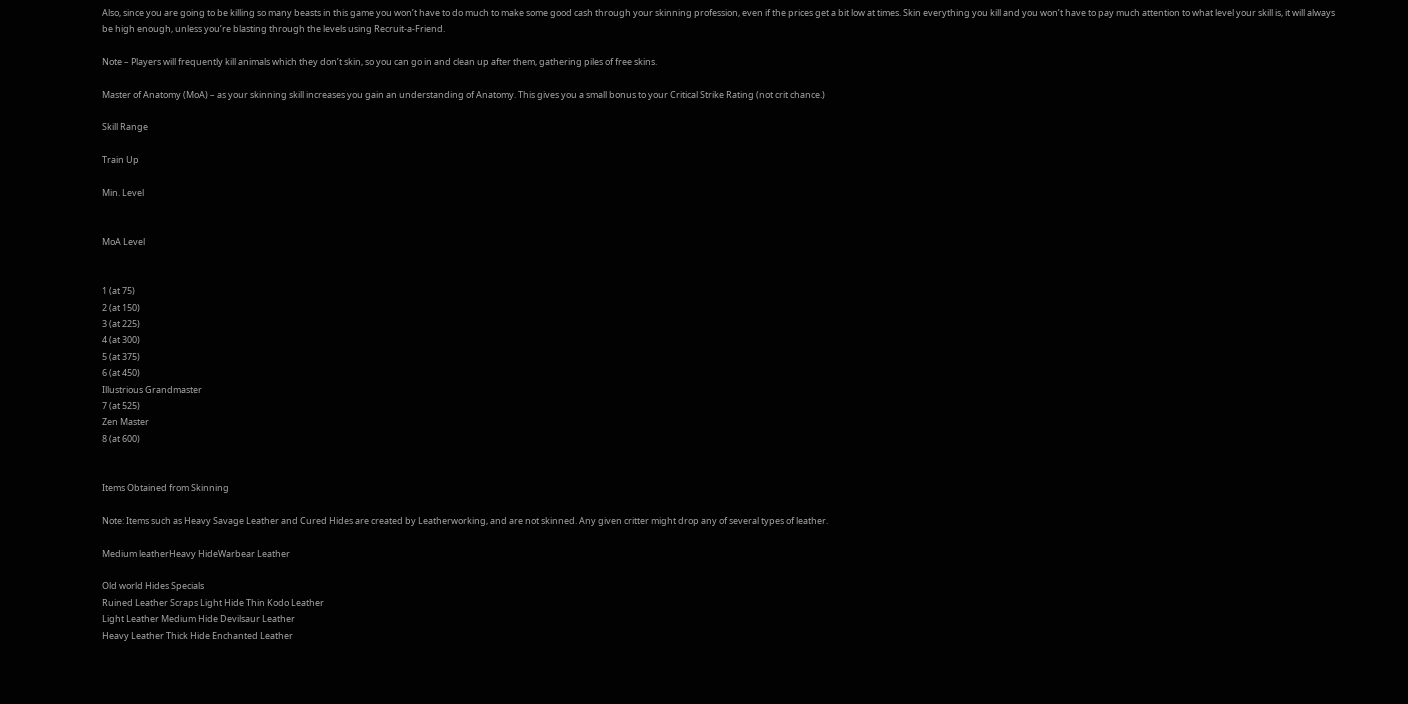Also, since you are going to be killing so many beasts in this game you won’t have to do much to make some good cash through your skinning profession, even if the prices get a bit low at times. Skin everything you kill and you won’t have to pay much attention to what level your skill is, it will always be high enough, unless you’re blasting through the levels using Recruit-a-Friend.

Note – Players will frequently kill animals which they don’t skin, so you can go in and clean up after them, gathering piles of free skins.

Master of Anatomy (MoA) – as your skinning skill increases you gain an understanding of Anatomy. This gives you a small bonus to your Critical Strike Rating (not crit chance.)

Skill Range

Train Up

Min. Level


MoA Level


1 (at 75)
2 (at 150)
3 (at 225)
4 (at 300)
5 (at 375)
6 (at 450)
Illustrious Grandmaster
7 (at 525)
Zen Master
8 (at 600)


Items Obtained from Skinning

Note: Items such as Heavy Savage Leather and Cured Hides are created by Leatherworking, and are not skinned. Any given critter might drop any of several types of leather.

Medium leatherHeavy HideWarbear Leather

Old world Hides Specials
Ruined Leather Scraps Light Hide Thin Kodo Leather
Light Leather Medium Hide Devilsaur Leather
Heavy Leather Thick Hide Enchanted Leather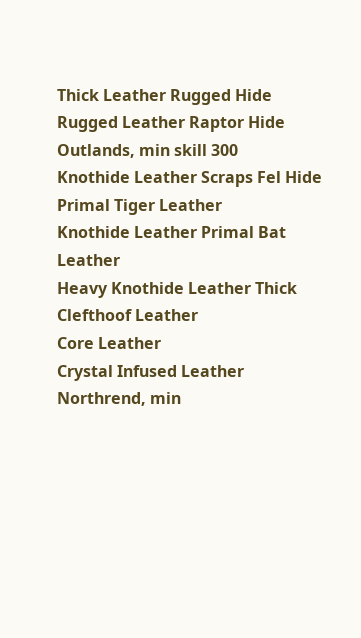Thick Leather Rugged Hide
Rugged Leather Raptor Hide
Outlands, min skill 300
Knothide Leather Scraps Fel Hide Primal Tiger Leather
Knothide Leather Primal Bat Leather
Heavy Knothide Leather Thick Clefthoof Leather
Core Leather
Crystal Infused Leather
Northrend, min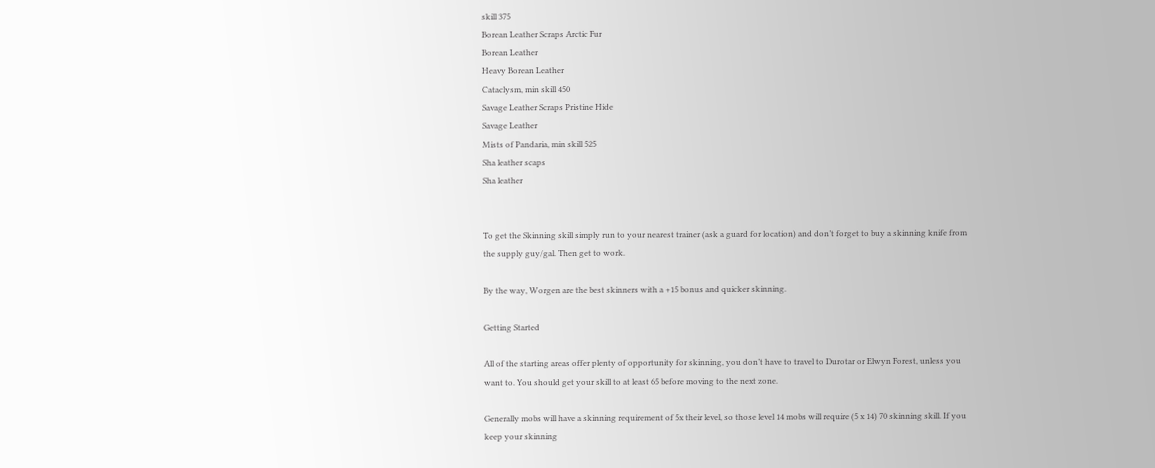skill 375
Borean Leather Scraps Arctic Fur
Borean Leather
Heavy Borean Leather
Cataclysm, min skill 450
Savage Leather Scraps Pristine Hide
Savage Leather
Mists of Pandaria, min skill 525
Sha leather scaps
Sha leather


To get the Skinning skill simply run to your nearest trainer (ask a guard for location) and don’t forget to buy a skinning knife from the supply guy/gal. Then get to work.

By the way, Worgen are the best skinners with a +15 bonus and quicker skinning.

Getting Started

All of the starting areas offer plenty of opportunity for skinning, you don’t have to travel to Durotar or Elwyn Forest, unless you want to. You should get your skill to at least 65 before moving to the next zone.

Generally mobs will have a skinning requirement of 5x their level, so those level 14 mobs will require (5 x 14) 70 skinning skill. If you keep your skinning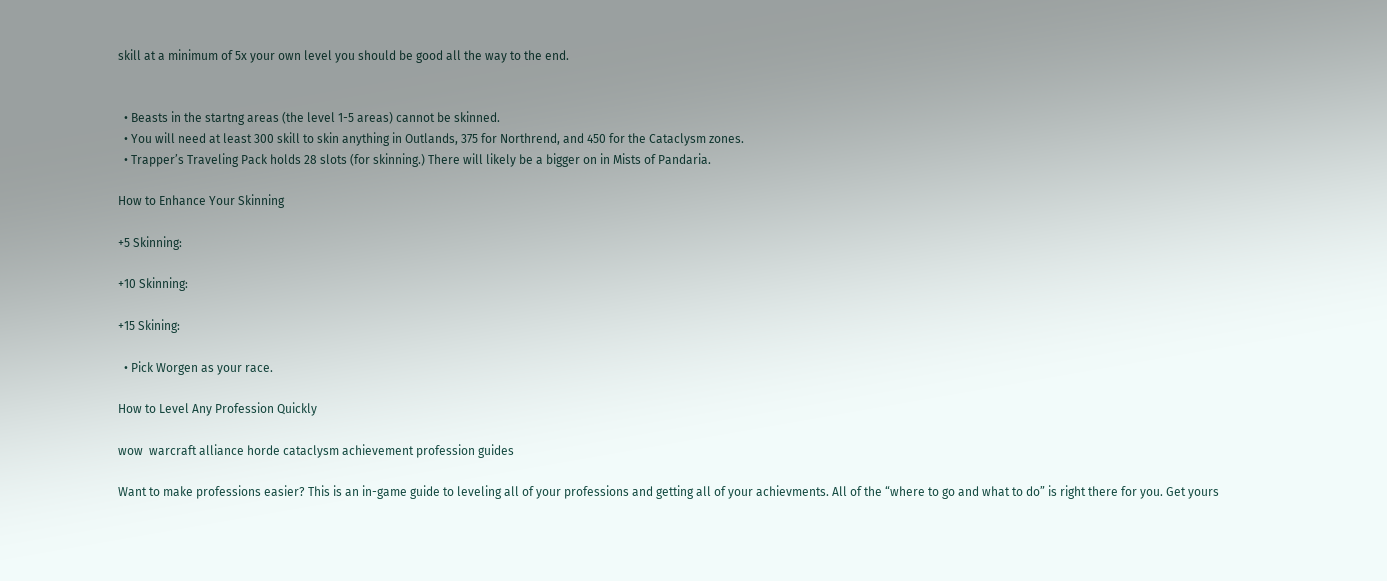skill at a minimum of 5x your own level you should be good all the way to the end.


  • Beasts in the startng areas (the level 1-5 areas) cannot be skinned.
  • You will need at least 300 skill to skin anything in Outlands, 375 for Northrend, and 450 for the Cataclysm zones.
  • Trapper’s Traveling Pack holds 28 slots (for skinning.) There will likely be a bigger on in Mists of Pandaria.

How to Enhance Your Skinning

+5 Skinning:

+10 Skinning:

+15 Skining:

  • Pick Worgen as your race.

How to Level Any Profession Quickly

wow  warcraft alliance horde cataclysm achievement profession guides

Want to make professions easier? This is an in-game guide to leveling all of your professions and getting all of your achievments. All of the “where to go and what to do” is right there for you. Get yours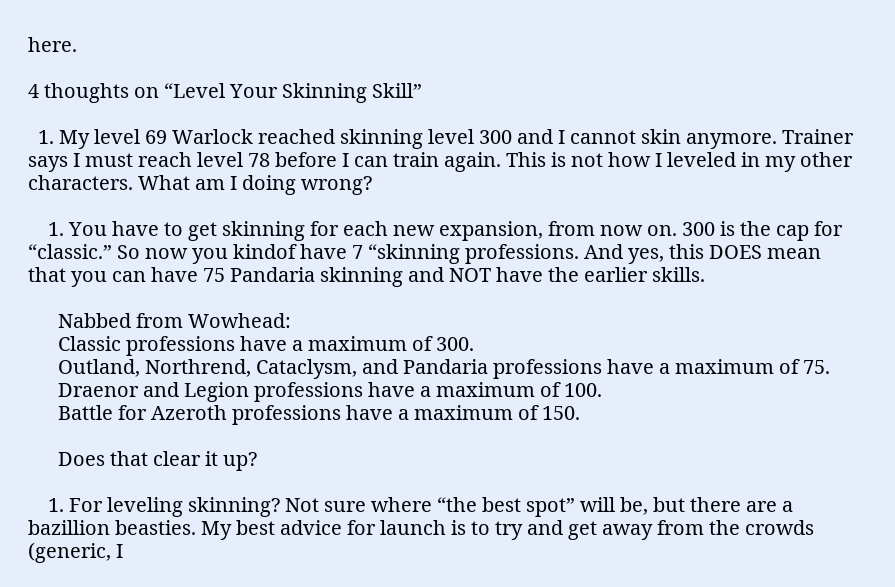here.

4 thoughts on “Level Your Skinning Skill”

  1. My level 69 Warlock reached skinning level 300 and I cannot skin anymore. Trainer says I must reach level 78 before I can train again. This is not how I leveled in my other characters. What am I doing wrong?

    1. You have to get skinning for each new expansion, from now on. 300 is the cap for “classic.” So now you kindof have 7 “skinning professions. And yes, this DOES mean that you can have 75 Pandaria skinning and NOT have the earlier skills.

      Nabbed from Wowhead:
      Classic professions have a maximum of 300.
      Outland, Northrend, Cataclysm, and Pandaria professions have a maximum of 75.
      Draenor and Legion professions have a maximum of 100.
      Battle for Azeroth professions have a maximum of 150.

      Does that clear it up?

    1. For leveling skinning? Not sure where “the best spot” will be, but there are a bazillion beasties. My best advice for launch is to try and get away from the crowds (generic, I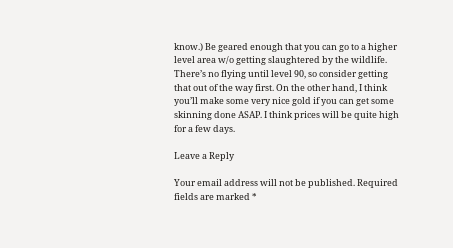know.) Be geared enough that you can go to a higher level area w/o getting slaughtered by the wildlife. There’s no flying until level 90, so consider getting that out of the way first. On the other hand, I think you’ll make some very nice gold if you can get some skinning done ASAP. I think prices will be quite high for a few days.

Leave a Reply

Your email address will not be published. Required fields are marked *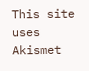This site uses Akismet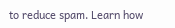to reduce spam. Learn how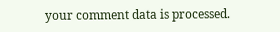your comment data is processed.